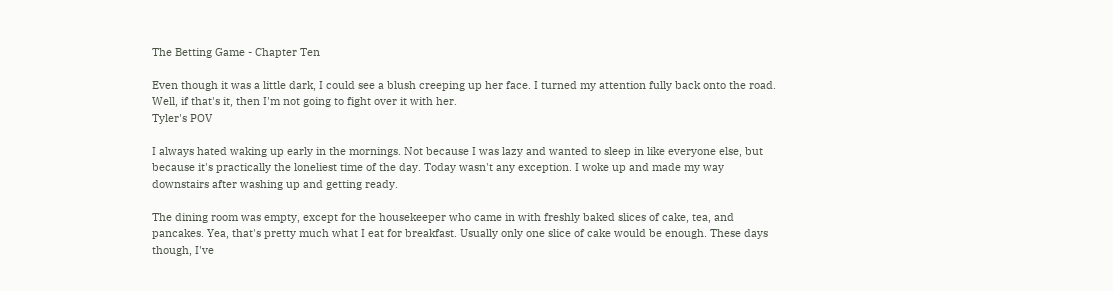The Betting Game - Chapter Ten

Even though it was a little dark, I could see a blush creeping up her face. I turned my attention fully back onto the road. Well, if that's it, then I'm not going to fight over it with her.
Tyler's POV

I always hated waking up early in the mornings. Not because I was lazy and wanted to sleep in like everyone else, but because it's practically the loneliest time of the day. Today wasn't any exception. I woke up and made my way downstairs after washing up and getting ready.

The dining room was empty, except for the housekeeper who came in with freshly baked slices of cake, tea, and pancakes. Yea, that's pretty much what I eat for breakfast. Usually only one slice of cake would be enough. These days though, I've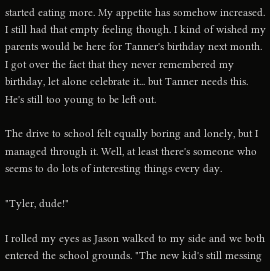started eating more. My appetite has somehow increased. I still had that empty feeling though. I kind of wished my parents would be here for Tanner's birthday next month. I got over the fact that they never remembered my birthday, let alone celebrate it... but Tanner needs this. He's still too young to be left out.

The drive to school felt equally boring and lonely, but I managed through it. Well, at least there's someone who seems to do lots of interesting things every day.

"Tyler, dude!"

I rolled my eyes as Jason walked to my side and we both entered the school grounds. "The new kid's still messing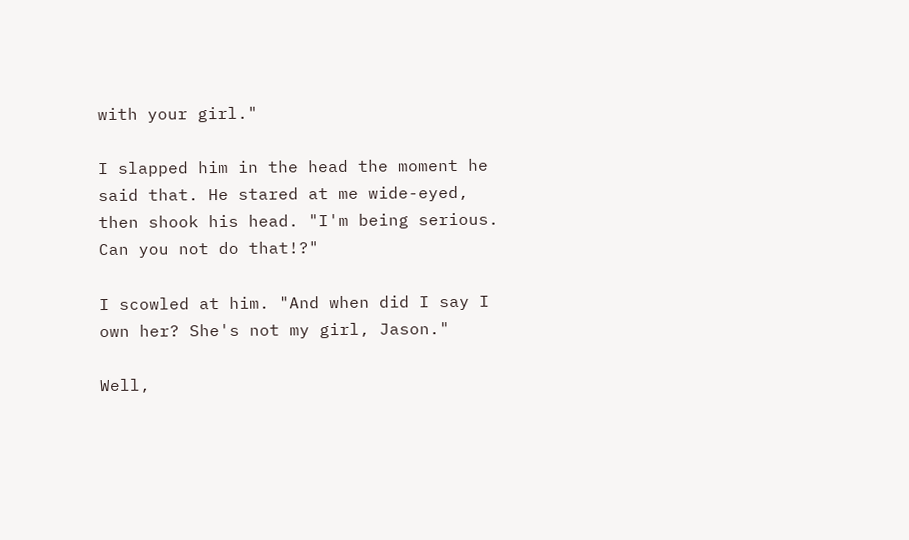with your girl."

I slapped him in the head the moment he said that. He stared at me wide-eyed, then shook his head. "I'm being serious. Can you not do that!?"

I scowled at him. "And when did I say I own her? She's not my girl, Jason."

Well,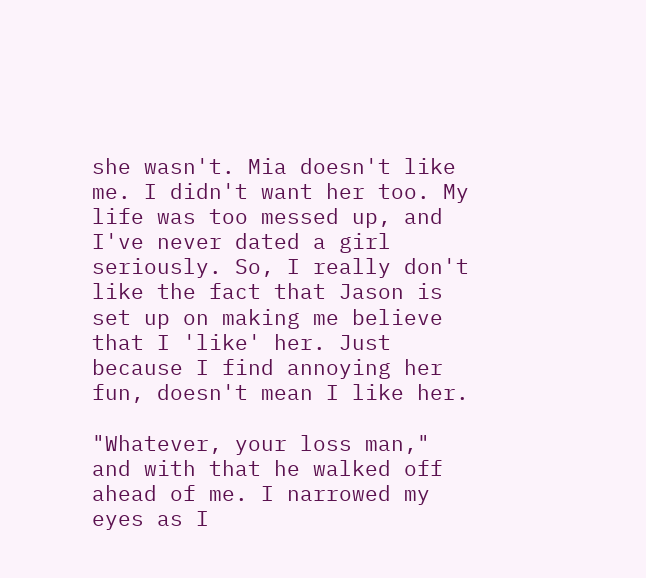she wasn't. Mia doesn't like me. I didn't want her too. My life was too messed up, and I've never dated a girl seriously. So, I really don't like the fact that Jason is set up on making me believe that I 'like' her. Just because I find annoying her fun, doesn't mean I like her.

"Whatever, your loss man," and with that he walked off ahead of me. I narrowed my eyes as I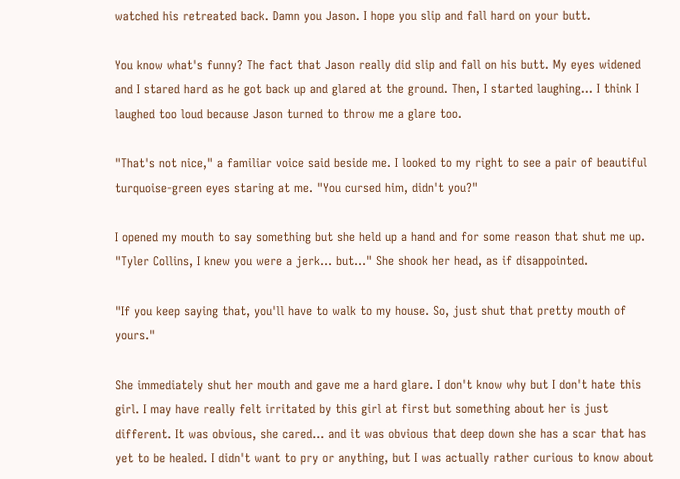watched his retreated back. Damn you Jason. I hope you slip and fall hard on your butt.

You know what's funny? The fact that Jason really did slip and fall on his butt. My eyes widened and I stared hard as he got back up and glared at the ground. Then, I started laughing... I think I laughed too loud because Jason turned to throw me a glare too.

"That's not nice," a familiar voice said beside me. I looked to my right to see a pair of beautiful turquoise-green eyes staring at me. "You cursed him, didn't you?"

I opened my mouth to say something but she held up a hand and for some reason that shut me up. "Tyler Collins, I knew you were a jerk... but..." She shook her head, as if disappointed.

"If you keep saying that, you'll have to walk to my house. So, just shut that pretty mouth of yours."

She immediately shut her mouth and gave me a hard glare. I don't know why but I don't hate this girl. I may have really felt irritated by this girl at first but something about her is just different. It was obvious, she cared... and it was obvious that deep down she has a scar that has yet to be healed. I didn't want to pry or anything, but I was actually rather curious to know about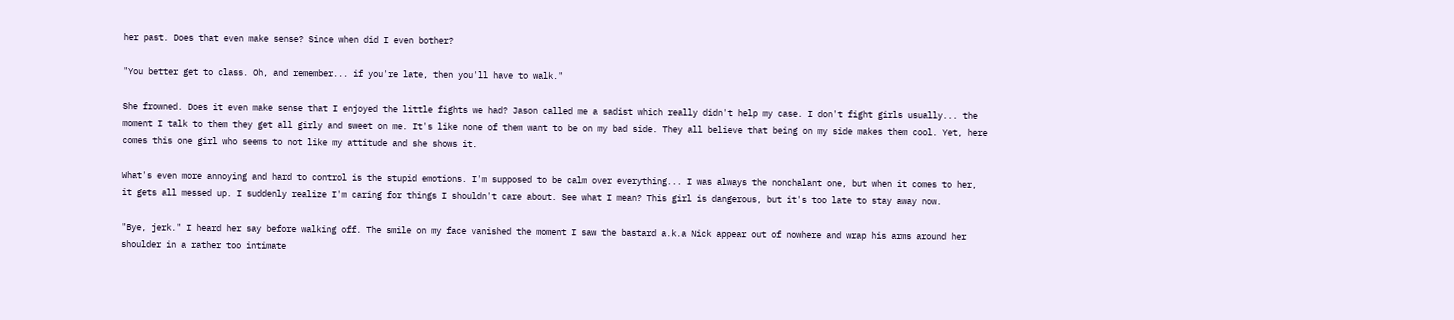her past. Does that even make sense? Since when did I even bother?

"You better get to class. Oh, and remember... if you're late, then you'll have to walk."

She frowned. Does it even make sense that I enjoyed the little fights we had? Jason called me a sadist which really didn't help my case. I don't fight girls usually... the moment I talk to them they get all girly and sweet on me. It's like none of them want to be on my bad side. They all believe that being on my side makes them cool. Yet, here comes this one girl who seems to not like my attitude and she shows it.

What's even more annoying and hard to control is the stupid emotions. I'm supposed to be calm over everything... I was always the nonchalant one, but when it comes to her, it gets all messed up. I suddenly realize I'm caring for things I shouldn't care about. See what I mean? This girl is dangerous, but it's too late to stay away now.

"Bye, jerk." I heard her say before walking off. The smile on my face vanished the moment I saw the bastard a.k.a Nick appear out of nowhere and wrap his arms around her shoulder in a rather too intimate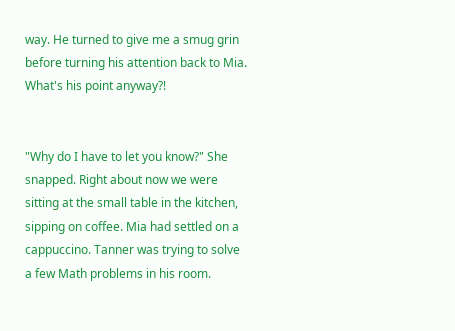way. He turned to give me a smug grin before turning his attention back to Mia. What's his point anyway?!


"Why do I have to let you know?" She snapped. Right about now we were sitting at the small table in the kitchen, sipping on coffee. Mia had settled on a cappuccino. Tanner was trying to solve a few Math problems in his room.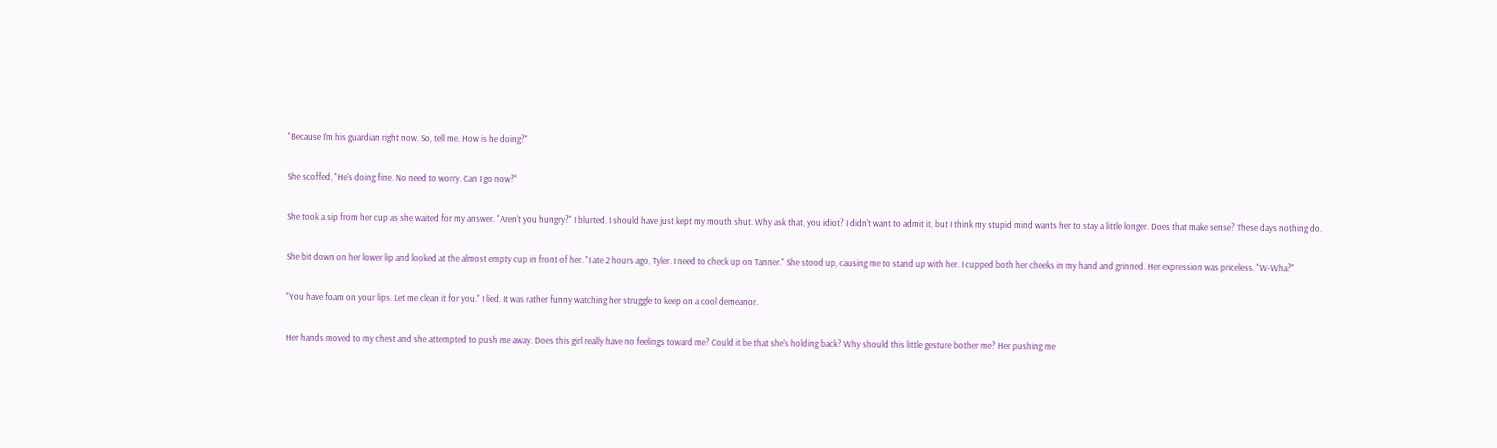"Because I'm his guardian right now. So, tell me. How is he doing?"

She scoffed, "He's doing fine. No need to worry. Can I go now?"

She took a sip from her cup as she waited for my answer. "Aren't you hungry?" I blurted. I should have just kept my mouth shut. Why ask that, you idiot? I didn't want to admit it, but I think my stupid mind wants her to stay a little longer. Does that make sense? These days nothing do.

She bit down on her lower lip and looked at the almost empty cup in front of her. "I ate 2 hours ago, Tyler. I need to check up on Tanner." She stood up, causing me to stand up with her. I cupped both her cheeks in my hand and grinned. Her expression was priceless. "W-Wha?"

"You have foam on your lips. Let me clean it for you." I lied. It was rather funny watching her struggle to keep on a cool demeanor.

Her hands moved to my chest and she attempted to push me away. Does this girl really have no feelings toward me? Could it be that she's holding back? Why should this little gesture bother me? Her pushing me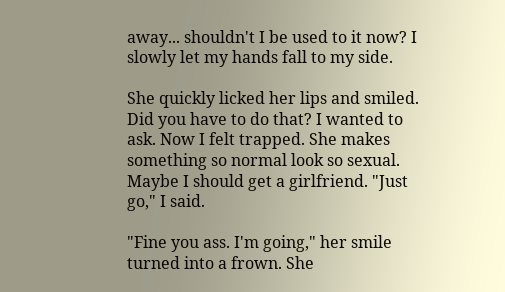away... shouldn't I be used to it now? I slowly let my hands fall to my side.

She quickly licked her lips and smiled. Did you have to do that? I wanted to ask. Now I felt trapped. She makes something so normal look so sexual. Maybe I should get a girlfriend. "Just go," I said.

"Fine you ass. I'm going," her smile turned into a frown. She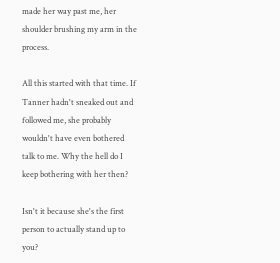made her way past me, her shoulder brushing my arm in the process.

All this started with that time. If Tanner hadn't sneaked out and followed me, she probably wouldn't have even bothered talk to me. Why the hell do I keep bothering with her then?

Isn't it because she's the first person to actually stand up to you?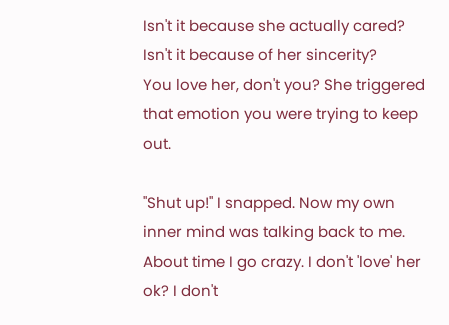Isn't it because she actually cared?
Isn't it because of her sincerity?
You love her, don't you? She triggered that emotion you were trying to keep out.

"Shut up!" I snapped. Now my own inner mind was talking back to me. About time I go crazy. I don't 'love' her ok? I don't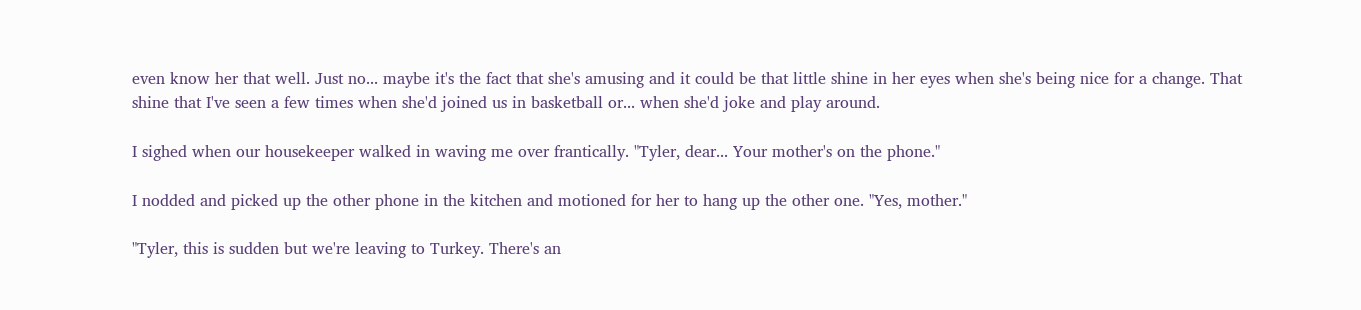even know her that well. Just no... maybe it's the fact that she's amusing and it could be that little shine in her eyes when she's being nice for a change. That shine that I've seen a few times when she'd joined us in basketball or... when she'd joke and play around.

I sighed when our housekeeper walked in waving me over frantically. "Tyler, dear... Your mother's on the phone."

I nodded and picked up the other phone in the kitchen and motioned for her to hang up the other one. "Yes, mother."

"Tyler, this is sudden but we're leaving to Turkey. There's an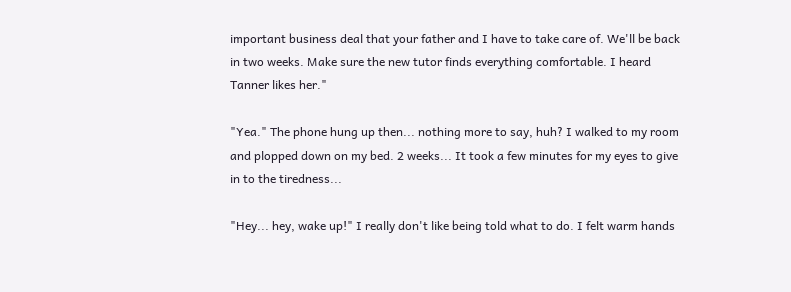important business deal that your father and I have to take care of. We'll be back in two weeks. Make sure the new tutor finds everything comfortable. I heard Tanner likes her."

"Yea." The phone hung up then... nothing more to say, huh? I walked to my room and plopped down on my bed. 2 weeks... It took a few minutes for my eyes to give in to the tiredness...

"Hey... hey, wake up!" I really don't like being told what to do. I felt warm hands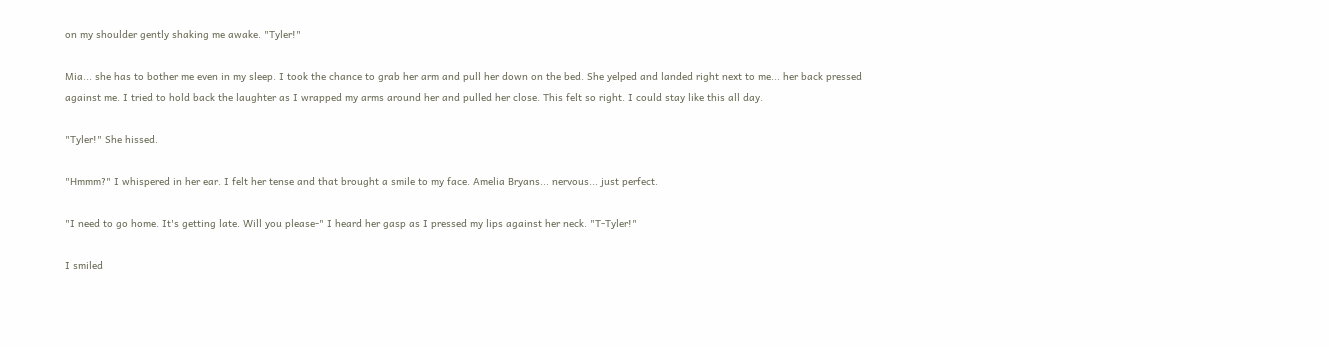on my shoulder gently shaking me awake. "Tyler!"

Mia... she has to bother me even in my sleep. I took the chance to grab her arm and pull her down on the bed. She yelped and landed right next to me... her back pressed against me. I tried to hold back the laughter as I wrapped my arms around her and pulled her close. This felt so right. I could stay like this all day.

"Tyler!" She hissed.

"Hmmm?" I whispered in her ear. I felt her tense and that brought a smile to my face. Amelia Bryans... nervous... just perfect.

"I need to go home. It's getting late. Will you please-" I heard her gasp as I pressed my lips against her neck. "T-Tyler!"

I smiled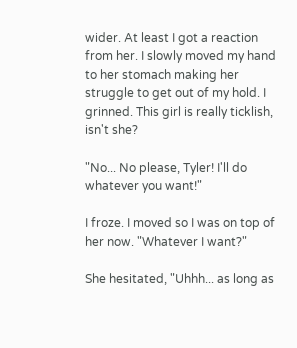wider. At least I got a reaction from her. I slowly moved my hand to her stomach making her struggle to get out of my hold. I grinned. This girl is really ticklish, isn't she?

"No... No please, Tyler! I'll do whatever you want!"

I froze. I moved so I was on top of her now. "Whatever I want?"

She hesitated, "Uhhh... as long as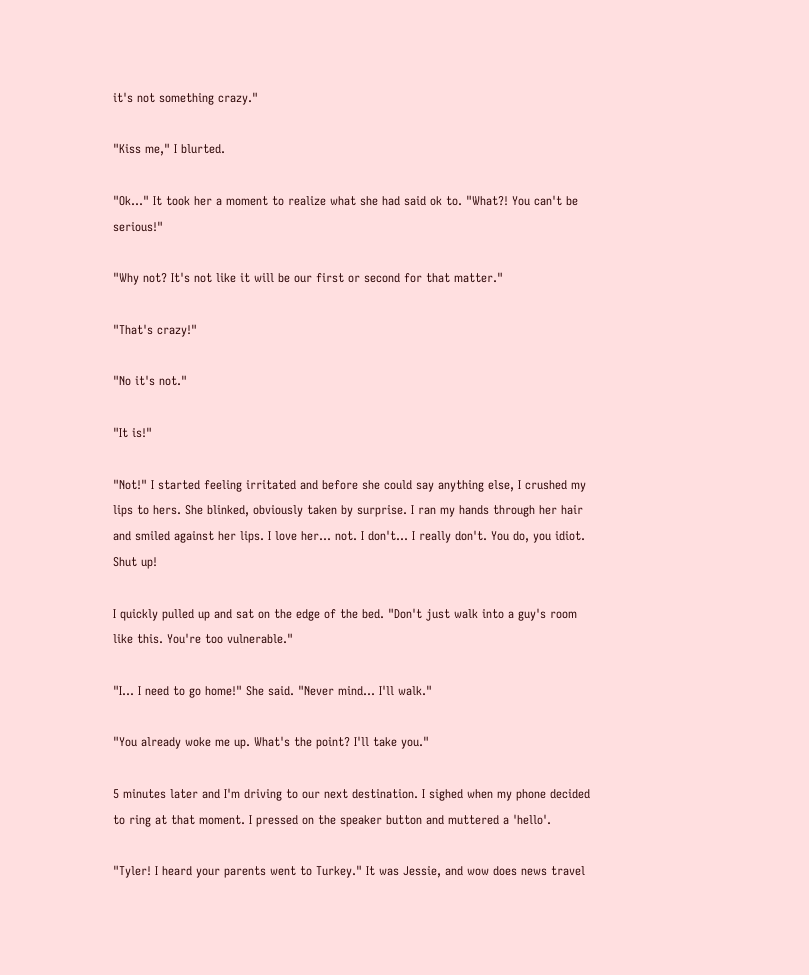it's not something crazy."

"Kiss me," I blurted.

"Ok..." It took her a moment to realize what she had said ok to. "What?! You can't be serious!"

"Why not? It's not like it will be our first or second for that matter."

"That's crazy!"

"No it's not."

"It is!"

"Not!" I started feeling irritated and before she could say anything else, I crushed my lips to hers. She blinked, obviously taken by surprise. I ran my hands through her hair and smiled against her lips. I love her... not. I don't... I really don't. You do, you idiot. Shut up!

I quickly pulled up and sat on the edge of the bed. "Don't just walk into a guy's room like this. You're too vulnerable."

"I... I need to go home!" She said. "Never mind... I'll walk."

"You already woke me up. What's the point? I'll take you."

5 minutes later and I'm driving to our next destination. I sighed when my phone decided to ring at that moment. I pressed on the speaker button and muttered a 'hello'.

"Tyler! I heard your parents went to Turkey." It was Jessie, and wow does news travel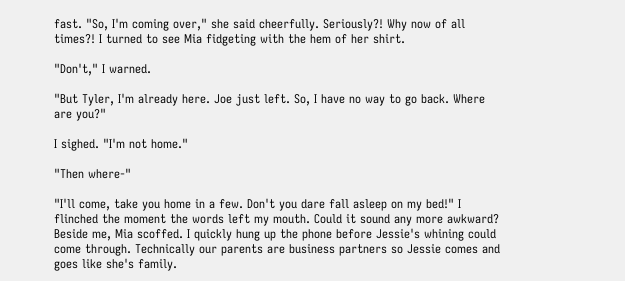fast. "So, I'm coming over," she said cheerfully. Seriously?! Why now of all times?! I turned to see Mia fidgeting with the hem of her shirt.

"Don't," I warned.

"But Tyler, I'm already here. Joe just left. So, I have no way to go back. Where are you?"

I sighed. "I'm not home."

"Then where-"

"I'll come, take you home in a few. Don't you dare fall asleep on my bed!" I flinched the moment the words left my mouth. Could it sound any more awkward? Beside me, Mia scoffed. I quickly hung up the phone before Jessie's whining could come through. Technically our parents are business partners so Jessie comes and goes like she's family.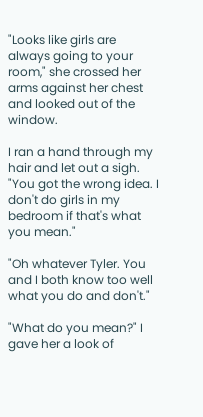"Looks like girls are always going to your room," she crossed her arms against her chest and looked out of the window.

I ran a hand through my hair and let out a sigh. "You got the wrong idea. I don't do girls in my bedroom if that's what you mean."

"Oh whatever Tyler. You and I both know too well what you do and don't."

"What do you mean?" I gave her a look of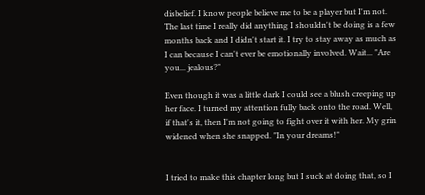disbelief. I know people believe me to be a player but I'm not. The last time I really did anything I shouldn't be doing is a few months back and I didn't start it. I try to stay away as much as I can because I can't ever be emotionally involved. Wait... "Are you... jealous?"

Even though it was a little dark I could see a blush creeping up her face. I turned my attention fully back onto the road. Well, if that's it, then I'm not going to fight over it with her. My grin widened when she snapped. "In your dreams!"


I tried to make this chapter long but I suck at doing that, so I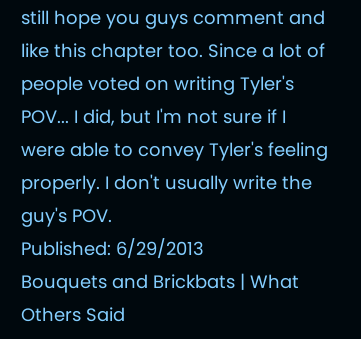still hope you guys comment and like this chapter too. Since a lot of people voted on writing Tyler's POV... I did, but I'm not sure if I were able to convey Tyler's feeling properly. I don't usually write the guy's POV.
Published: 6/29/2013
Bouquets and Brickbats | What Others Said